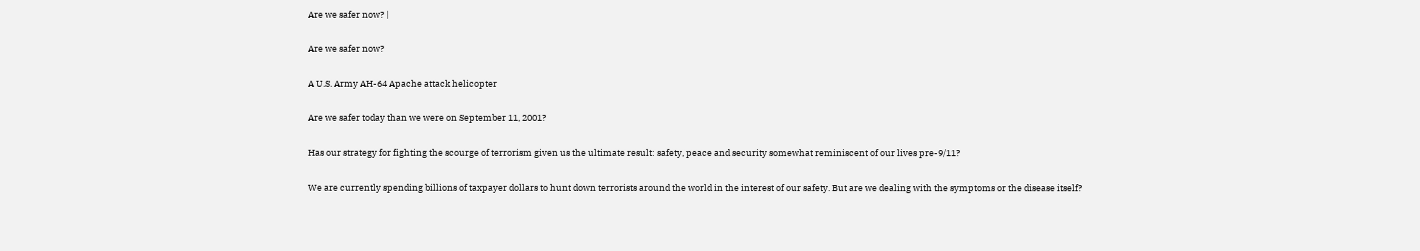Are we safer now? |

Are we safer now?

A U.S. Army AH-64 Apache attack helicopter

Are we safer today than we were on September 11, 2001?

Has our strategy for fighting the scourge of terrorism given us the ultimate result: safety, peace and security somewhat reminiscent of our lives pre-9/11?

We are currently spending billions of taxpayer dollars to hunt down terrorists around the world in the interest of our safety. But are we dealing with the symptoms or the disease itself?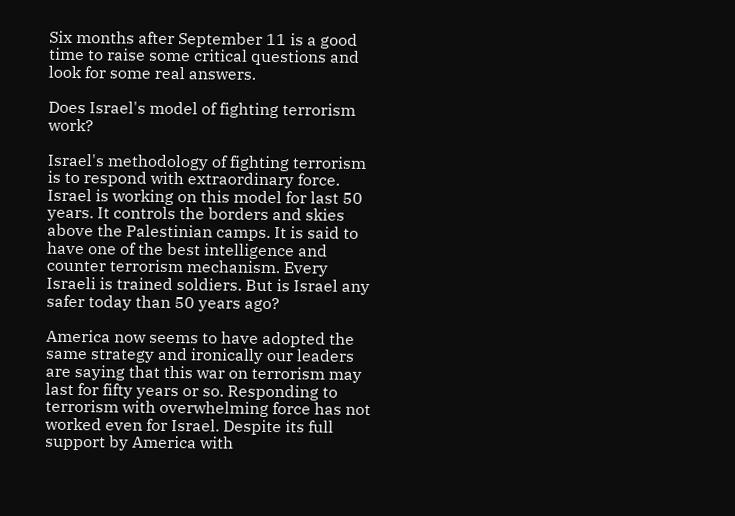Six months after September 11 is a good time to raise some critical questions and look for some real answers.

Does Israel's model of fighting terrorism work?

Israel's methodology of fighting terrorism is to respond with extraordinary force. Israel is working on this model for last 50 years. It controls the borders and skies above the Palestinian camps. It is said to have one of the best intelligence and counter terrorism mechanism. Every Israeli is trained soldiers. But is Israel any safer today than 50 years ago?

America now seems to have adopted the same strategy and ironically our leaders are saying that this war on terrorism may last for fifty years or so. Responding to terrorism with overwhelming force has not worked even for Israel. Despite its full support by America with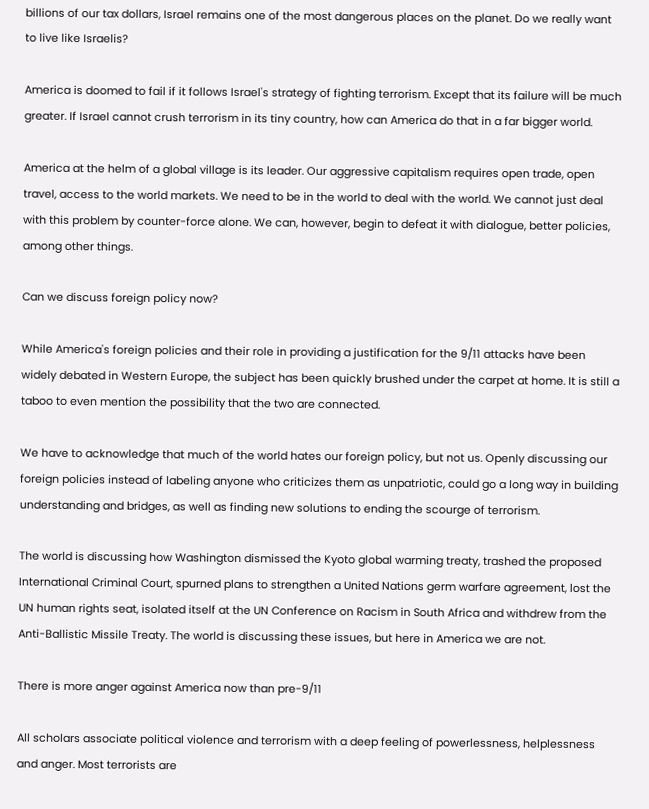billions of our tax dollars, Israel remains one of the most dangerous places on the planet. Do we really want to live like Israelis?

America is doomed to fail if it follows Israel's strategy of fighting terrorism. Except that its failure will be much greater. If Israel cannot crush terrorism in its tiny country, how can America do that in a far bigger world.

America at the helm of a global village is its leader. Our aggressive capitalism requires open trade, open travel, access to the world markets. We need to be in the world to deal with the world. We cannot just deal with this problem by counter-force alone. We can, however, begin to defeat it with dialogue, better policies, among other things.

Can we discuss foreign policy now?

While America's foreign policies and their role in providing a justification for the 9/11 attacks have been widely debated in Western Europe, the subject has been quickly brushed under the carpet at home. It is still a taboo to even mention the possibility that the two are connected.

We have to acknowledge that much of the world hates our foreign policy, but not us. Openly discussing our foreign policies instead of labeling anyone who criticizes them as unpatriotic, could go a long way in building understanding and bridges, as well as finding new solutions to ending the scourge of terrorism.

The world is discussing how Washington dismissed the Kyoto global warming treaty, trashed the proposed International Criminal Court, spurned plans to strengthen a United Nations germ warfare agreement, lost the UN human rights seat, isolated itself at the UN Conference on Racism in South Africa and withdrew from the Anti-Ballistic Missile Treaty. The world is discussing these issues, but here in America we are not.

There is more anger against America now than pre-9/11

All scholars associate political violence and terrorism with a deep feeling of powerlessness, helplessness and anger. Most terrorists are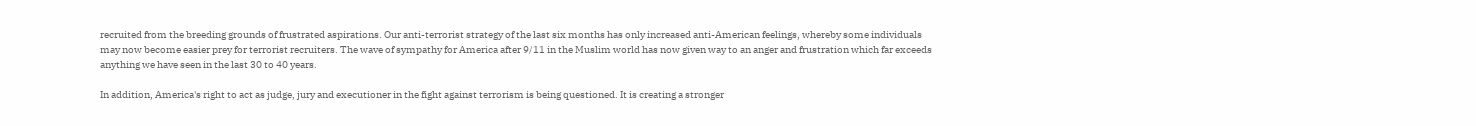recruited from the breeding grounds of frustrated aspirations. Our anti-terrorist strategy of the last six months has only increased anti-American feelings, whereby some individuals may now become easier prey for terrorist recruiters. The wave of sympathy for America after 9/11 in the Muslim world has now given way to an anger and frustration which far exceeds anything we have seen in the last 30 to 40 years.

In addition, America's right to act as judge, jury and executioner in the fight against terrorism is being questioned. It is creating a stronger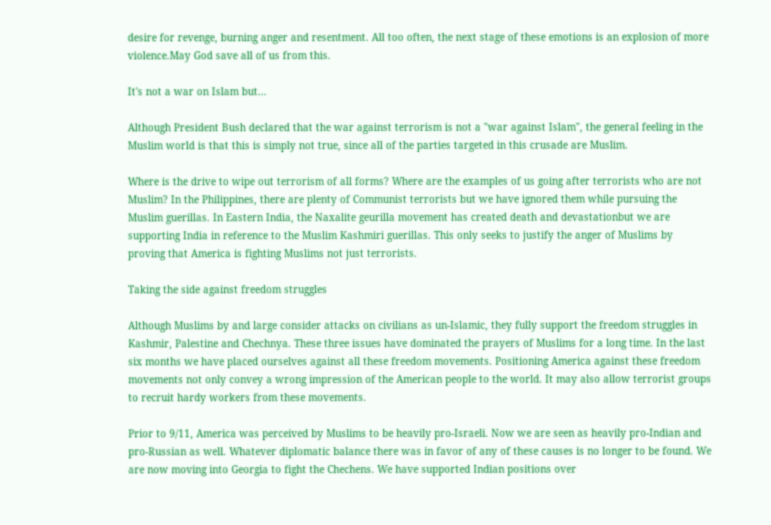desire for revenge, burning anger and resentment. All too often, the next stage of these emotions is an explosion of more violence.May God save all of us from this.

It's not a war on Islam but...

Although President Bush declared that the war against terrorism is not a "war against Islam", the general feeling in the Muslim world is that this is simply not true, since all of the parties targeted in this crusade are Muslim.

Where is the drive to wipe out terrorism of all forms? Where are the examples of us going after terrorists who are not Muslim? In the Philippines, there are plenty of Communist terrorists but we have ignored them while pursuing the Muslim guerillas. In Eastern India, the Naxalite geurilla movement has created death and devastationbut we are supporting India in reference to the Muslim Kashmiri guerillas. This only seeks to justify the anger of Muslims by proving that America is fighting Muslims not just terrorists.

Taking the side against freedom struggles

Although Muslims by and large consider attacks on civilians as un-Islamic, they fully support the freedom struggles in Kashmir, Palestine and Chechnya. These three issues have dominated the prayers of Muslims for a long time. In the last six months we have placed ourselves against all these freedom movements. Positioning America against these freedom movements not only convey a wrong impression of the American people to the world. It may also allow terrorist groups to recruit hardy workers from these movements.

Prior to 9/11, America was perceived by Muslims to be heavily pro-Israeli. Now we are seen as heavily pro-Indian and pro-Russian as well. Whatever diplomatic balance there was in favor of any of these causes is no longer to be found. We are now moving into Georgia to fight the Chechens. We have supported Indian positions over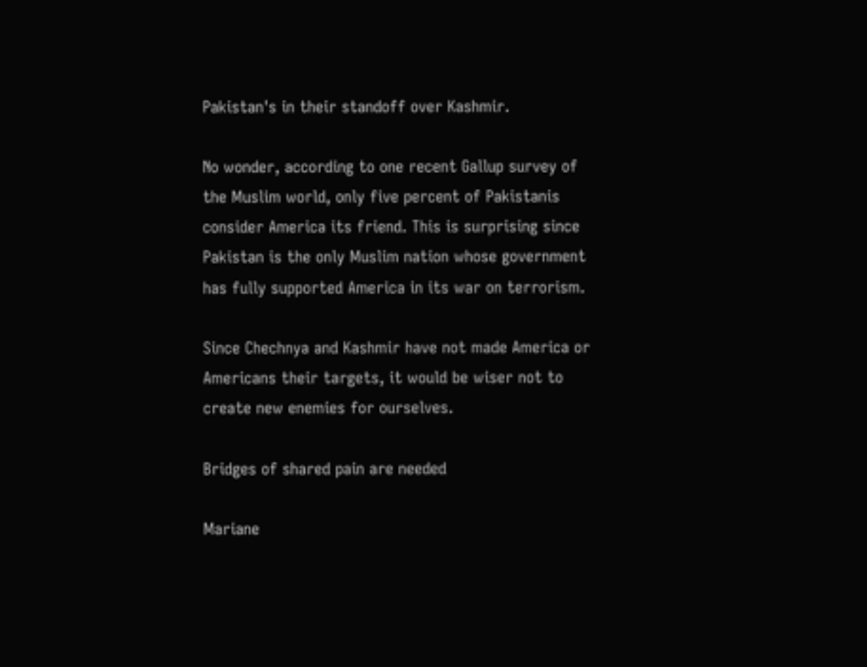Pakistan's in their standoff over Kashmir.

No wonder, according to one recent Gallup survey of the Muslim world, only five percent of Pakistanis consider America its friend. This is surprising since Pakistan is the only Muslim nation whose government has fully supported America in its war on terrorism.

Since Chechnya and Kashmir have not made America or Americans their targets, it would be wiser not to create new enemies for ourselves.

Bridges of shared pain are needed

Mariane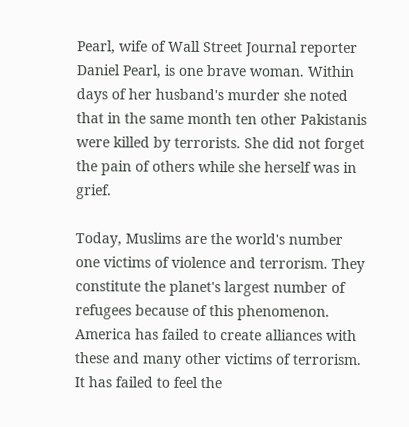Pearl, wife of Wall Street Journal reporter Daniel Pearl, is one brave woman. Within days of her husband's murder she noted that in the same month ten other Pakistanis were killed by terrorists. She did not forget the pain of others while she herself was in grief.

Today, Muslims are the world's number one victims of violence and terrorism. They constitute the planet's largest number of refugees because of this phenomenon. America has failed to create alliances with these and many other victims of terrorism. It has failed to feel the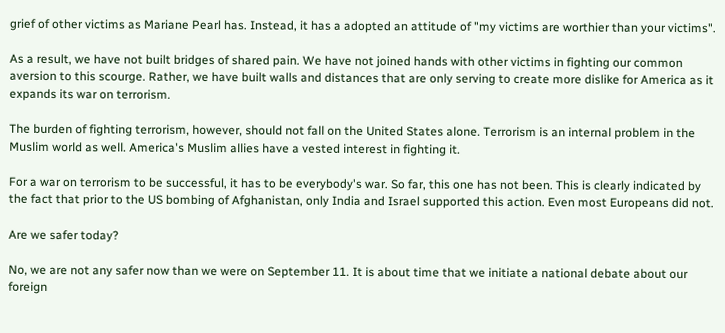grief of other victims as Mariane Pearl has. Instead, it has a adopted an attitude of "my victims are worthier than your victims".

As a result, we have not built bridges of shared pain. We have not joined hands with other victims in fighting our common aversion to this scourge. Rather, we have built walls and distances that are only serving to create more dislike for America as it expands its war on terrorism.

The burden of fighting terrorism, however, should not fall on the United States alone. Terrorism is an internal problem in the Muslim world as well. America's Muslim allies have a vested interest in fighting it.

For a war on terrorism to be successful, it has to be everybody's war. So far, this one has not been. This is clearly indicated by the fact that prior to the US bombing of Afghanistan, only India and Israel supported this action. Even most Europeans did not.

Are we safer today?

No, we are not any safer now than we were on September 11. It is about time that we initiate a national debate about our foreign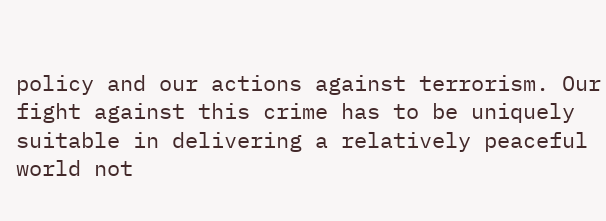policy and our actions against terrorism. Our fight against this crime has to be uniquely suitable in delivering a relatively peaceful world not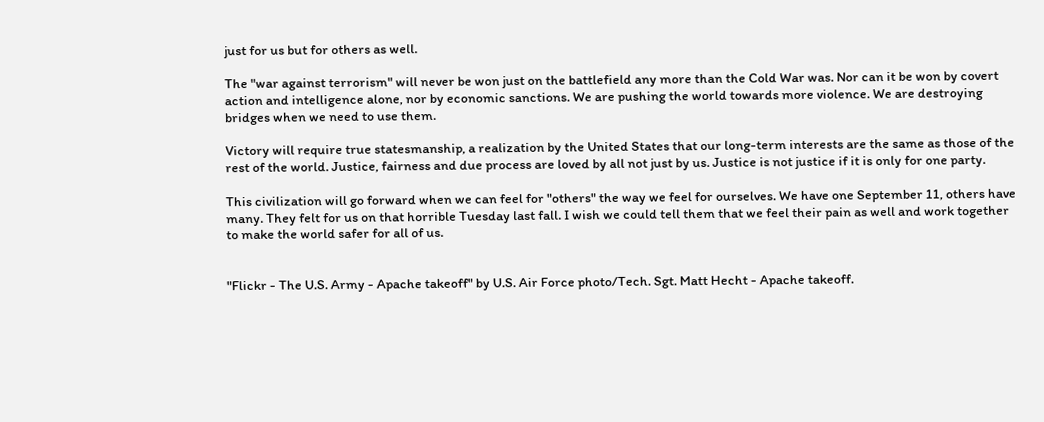just for us but for others as well.

The "war against terrorism" will never be won just on the battlefield any more than the Cold War was. Nor can it be won by covert action and intelligence alone, nor by economic sanctions. We are pushing the world towards more violence. We are destroying bridges when we need to use them.

Victory will require true statesmanship, a realization by the United States that our long-term interests are the same as those of the rest of the world. Justice, fairness and due process are loved by all not just by us. Justice is not justice if it is only for one party.

This civilization will go forward when we can feel for "others" the way we feel for ourselves. We have one September 11, others have many. They felt for us on that horrible Tuesday last fall. I wish we could tell them that we feel their pain as well and work together to make the world safer for all of us.


"Flickr - The U.S. Army - Apache takeoff" by U.S. Air Force photo/Tech. Sgt. Matt Hecht - Apache takeoff.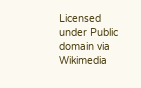Licensed under Public domain via Wikimedia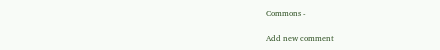Commons -

Add new comment